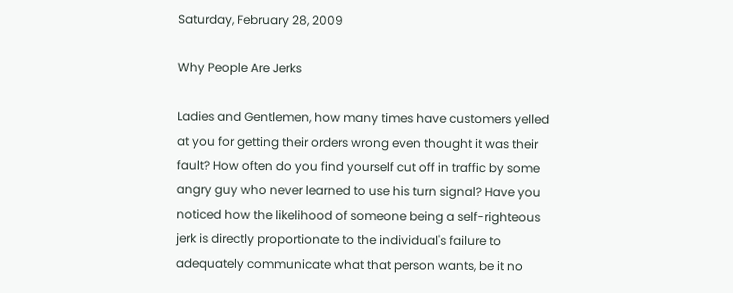Saturday, February 28, 2009

Why People Are Jerks

Ladies and Gentlemen, how many times have customers yelled at you for getting their orders wrong even thought it was their fault? How often do you find yourself cut off in traffic by some angry guy who never learned to use his turn signal? Have you noticed how the likelihood of someone being a self-righteous jerk is directly proportionate to the individual's failure to adequately communicate what that person wants, be it no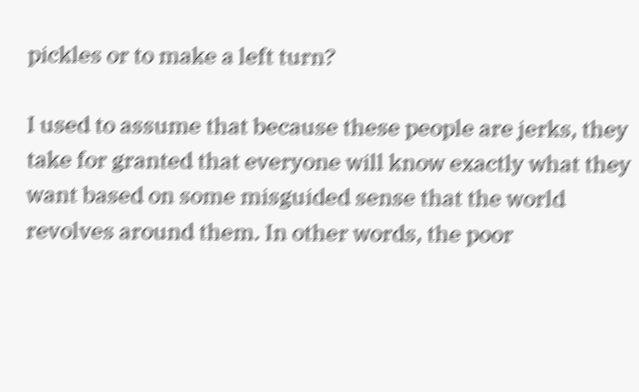pickles or to make a left turn?

I used to assume that because these people are jerks, they take for granted that everyone will know exactly what they want based on some misguided sense that the world revolves around them. In other words, the poor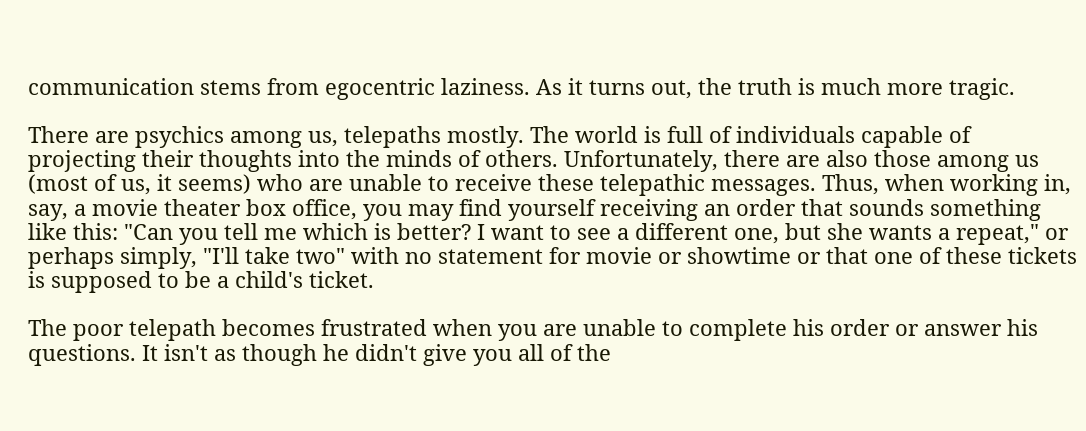communication stems from egocentric laziness. As it turns out, the truth is much more tragic.

There are psychics among us, telepaths mostly. The world is full of individuals capable of projecting their thoughts into the minds of others. Unfortunately, there are also those among us (most of us, it seems) who are unable to receive these telepathic messages. Thus, when working in, say, a movie theater box office, you may find yourself receiving an order that sounds something like this: "Can you tell me which is better? I want to see a different one, but she wants a repeat," or perhaps simply, "I'll take two" with no statement for movie or showtime or that one of these tickets is supposed to be a child's ticket.

The poor telepath becomes frustrated when you are unable to complete his order or answer his questions. It isn't as though he didn't give you all of the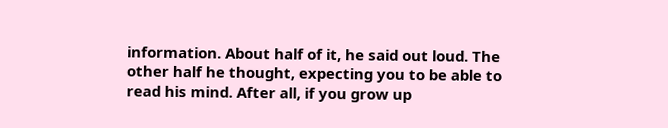information. About half of it, he said out loud. The other half he thought, expecting you to be able to read his mind. After all, if you grow up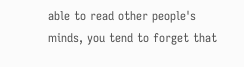able to read other people's minds, you tend to forget that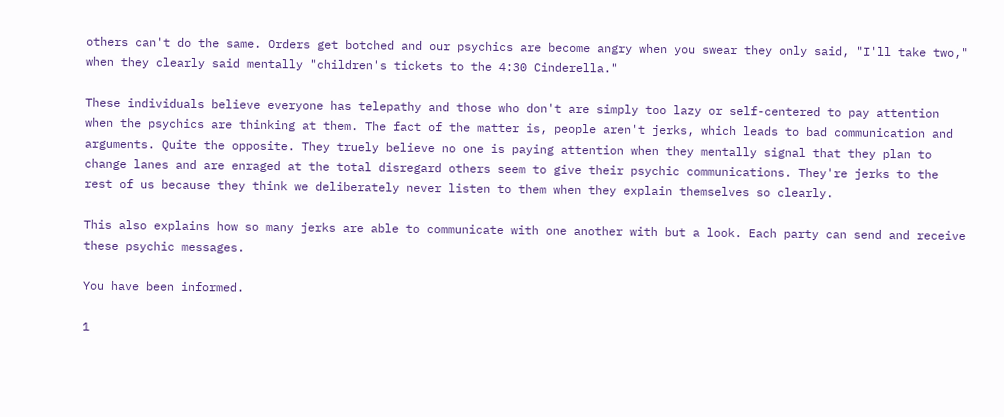others can't do the same. Orders get botched and our psychics are become angry when you swear they only said, "I'll take two," when they clearly said mentally "children's tickets to the 4:30 Cinderella."

These individuals believe everyone has telepathy and those who don't are simply too lazy or self-centered to pay attention when the psychics are thinking at them. The fact of the matter is, people aren't jerks, which leads to bad communication and arguments. Quite the opposite. They truely believe no one is paying attention when they mentally signal that they plan to change lanes and are enraged at the total disregard others seem to give their psychic communications. They're jerks to the rest of us because they think we deliberately never listen to them when they explain themselves so clearly.

This also explains how so many jerks are able to communicate with one another with but a look. Each party can send and receive these psychic messages.

You have been informed.

1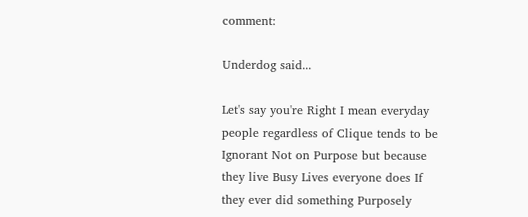comment:

Underdog said...

Let's say you're Right I mean everyday people regardless of Clique tends to be Ignorant Not on Purpose but because they live Busy Lives everyone does If they ever did something Purposely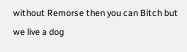without Remorse then you can Bitch but we live a dog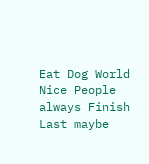Eat Dog World Nice People always Finish Last maybe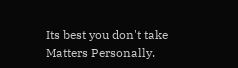Its best you don't take Matters Personally.